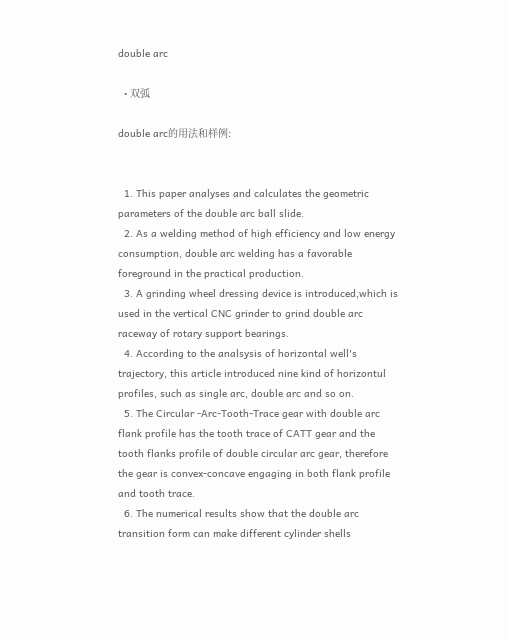double arc

  • 双弧

double arc的用法和样例:


  1. This paper analyses and calculates the geometric parameters of the double arc ball slide.
  2. As a welding method of high efficiency and low energy consumption, double arc welding has a favorable foreground in the practical production.
  3. A grinding wheel dressing device is introduced,which is used in the vertical CNC grinder to grind double arc raceway of rotary support bearings.
  4. According to the analsysis of horizontal well's trajectory, this article introduced nine kind of horizontul profiles, such as single arc, double arc and so on.
  5. The Circular -Arc-Tooth-Trace gear with double arc flank profile has the tooth trace of CATT gear and the tooth flanks profile of double circular arc gear, therefore the gear is convex-concave engaging in both flank profile and tooth trace.
  6. The numerical results show that the double arc transition form can make different cylinder shells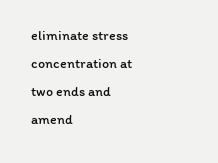eliminate stress concentration at two ends and amend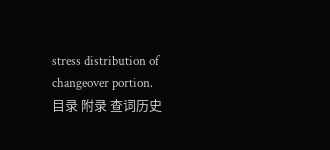stress distribution of changeover portion.
目录 附录 查词历史